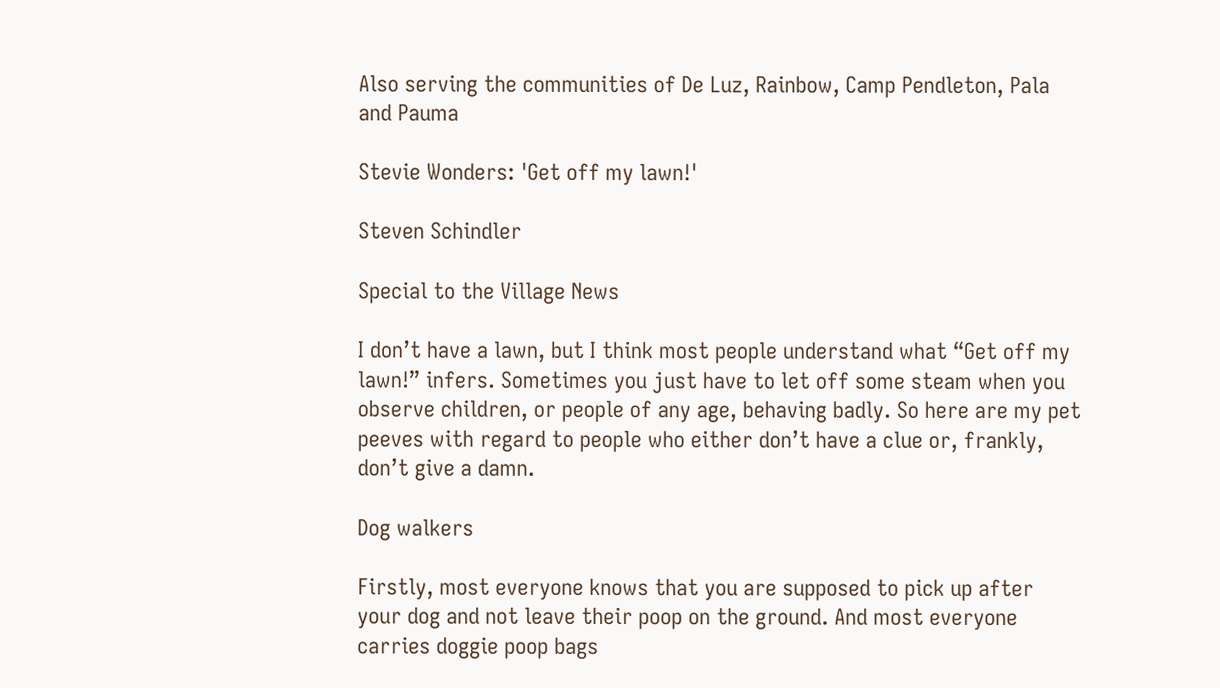Also serving the communities of De Luz, Rainbow, Camp Pendleton, Pala and Pauma

Stevie Wonders: 'Get off my lawn!'

Steven Schindler

Special to the Village News

I don’t have a lawn, but I think most people understand what “Get off my lawn!” infers. Sometimes you just have to let off some steam when you observe children, or people of any age, behaving badly. So here are my pet peeves with regard to people who either don’t have a clue or, frankly, don’t give a damn.

Dog walkers

Firstly, most everyone knows that you are supposed to pick up after your dog and not leave their poop on the ground. And most everyone carries doggie poop bags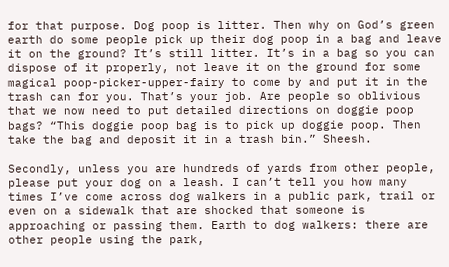for that purpose. Dog poop is litter. Then why on God’s green earth do some people pick up their dog poop in a bag and leave it on the ground? It’s still litter. It’s in a bag so you can dispose of it properly, not leave it on the ground for some magical poop-picker-upper-fairy to come by and put it in the trash can for you. That’s your job. Are people so oblivious that we now need to put detailed directions on doggie poop bags? “This doggie poop bag is to pick up doggie poop. Then take the bag and deposit it in a trash bin.” Sheesh.

Secondly, unless you are hundreds of yards from other people, please put your dog on a leash. I can’t tell you how many times I’ve come across dog walkers in a public park, trail or even on a sidewalk that are shocked that someone is approaching or passing them. Earth to dog walkers: there are other people using the park,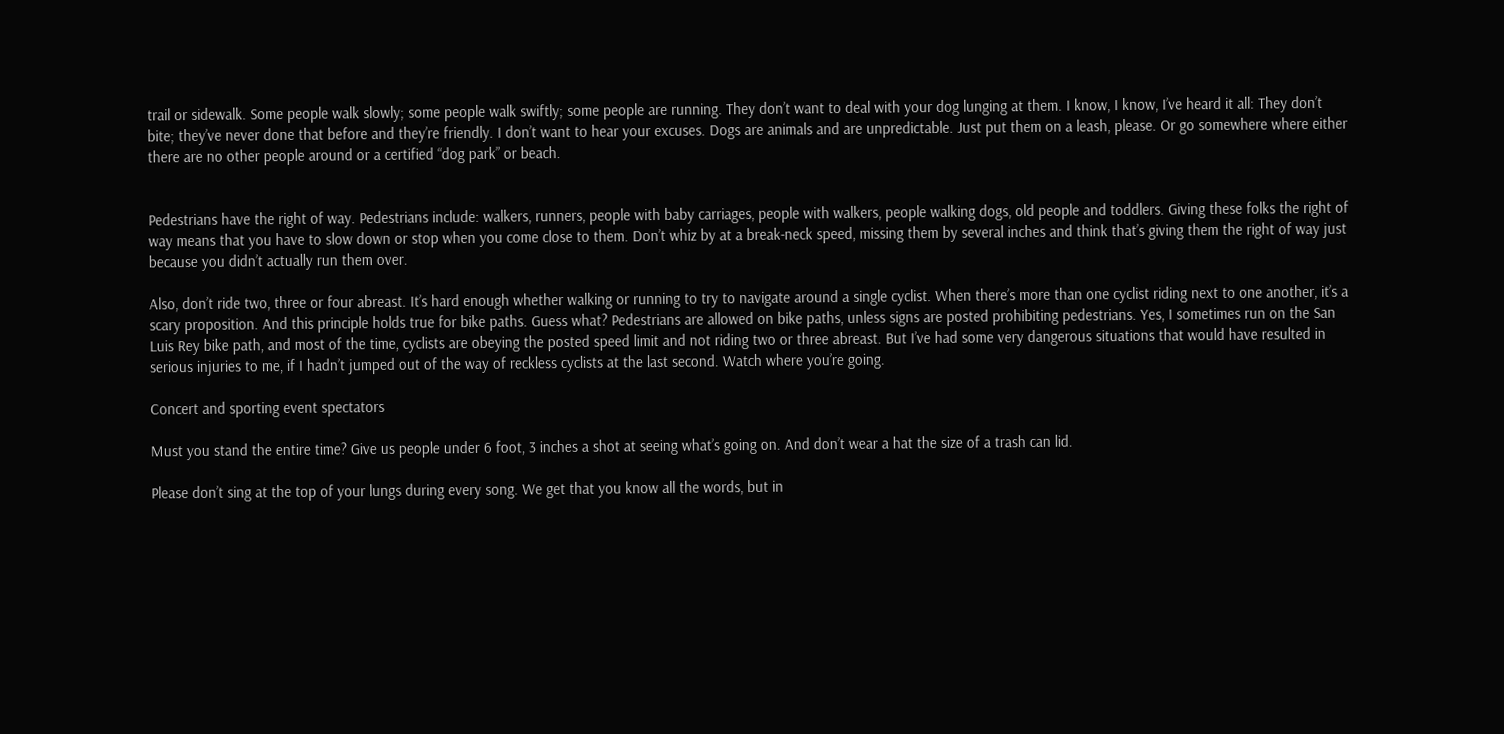trail or sidewalk. Some people walk slowly; some people walk swiftly; some people are running. They don’t want to deal with your dog lunging at them. I know, I know, I’ve heard it all: They don’t bite; they’ve never done that before and they’re friendly. I don’t want to hear your excuses. Dogs are animals and are unpredictable. Just put them on a leash, please. Or go somewhere where either there are no other people around or a certified “dog park” or beach.


Pedestrians have the right of way. Pedestrians include: walkers, runners, people with baby carriages, people with walkers, people walking dogs, old people and toddlers. Giving these folks the right of way means that you have to slow down or stop when you come close to them. Don’t whiz by at a break-neck speed, missing them by several inches and think that’s giving them the right of way just because you didn’t actually run them over.

Also, don’t ride two, three or four abreast. It’s hard enough whether walking or running to try to navigate around a single cyclist. When there’s more than one cyclist riding next to one another, it’s a scary proposition. And this principle holds true for bike paths. Guess what? Pedestrians are allowed on bike paths, unless signs are posted prohibiting pedestrians. Yes, I sometimes run on the San Luis Rey bike path, and most of the time, cyclists are obeying the posted speed limit and not riding two or three abreast. But I’ve had some very dangerous situations that would have resulted in serious injuries to me, if I hadn’t jumped out of the way of reckless cyclists at the last second. Watch where you’re going.

Concert and sporting event spectators

Must you stand the entire time? Give us people under 6 foot, 3 inches a shot at seeing what’s going on. And don’t wear a hat the size of a trash can lid.

Please don’t sing at the top of your lungs during every song. We get that you know all the words, but in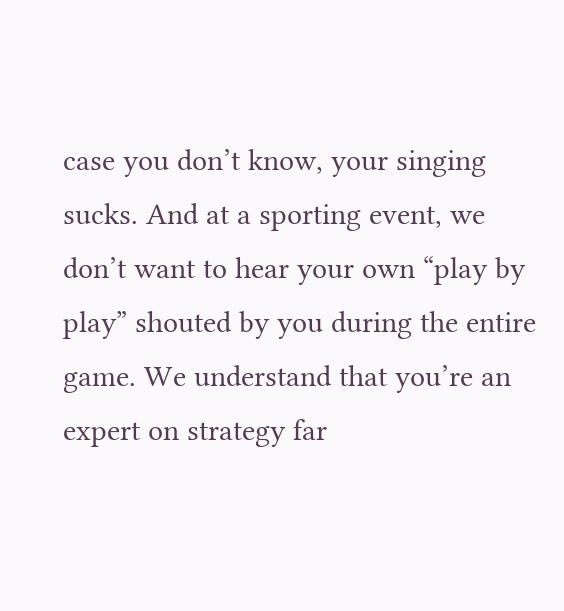case you don’t know, your singing sucks. And at a sporting event, we don’t want to hear your own “play by play” shouted by you during the entire game. We understand that you’re an expert on strategy far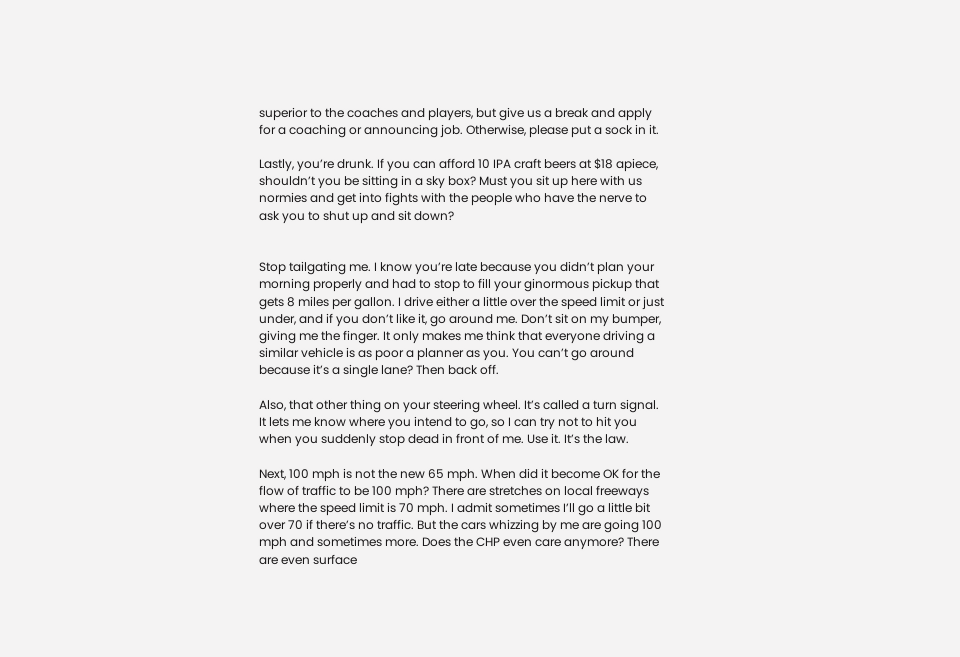superior to the coaches and players, but give us a break and apply for a coaching or announcing job. Otherwise, please put a sock in it.

Lastly, you’re drunk. If you can afford 10 IPA craft beers at $18 apiece, shouldn’t you be sitting in a sky box? Must you sit up here with us normies and get into fights with the people who have the nerve to ask you to shut up and sit down?


Stop tailgating me. I know you’re late because you didn’t plan your morning properly and had to stop to fill your ginormous pickup that gets 8 miles per gallon. I drive either a little over the speed limit or just under, and if you don’t like it, go around me. Don’t sit on my bumper, giving me the finger. It only makes me think that everyone driving a similar vehicle is as poor a planner as you. You can’t go around because it’s a single lane? Then back off.

Also, that other thing on your steering wheel. It’s called a turn signal. It lets me know where you intend to go, so I can try not to hit you when you suddenly stop dead in front of me. Use it. It’s the law.

Next, 100 mph is not the new 65 mph. When did it become OK for the flow of traffic to be 100 mph? There are stretches on local freeways where the speed limit is 70 mph. I admit sometimes I’ll go a little bit over 70 if there’s no traffic. But the cars whizzing by me are going 100 mph and sometimes more. Does the CHP even care anymore? There are even surface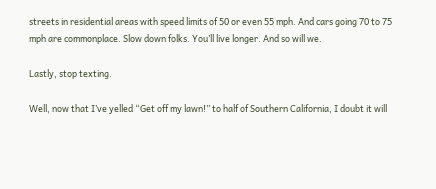streets in residential areas with speed limits of 50 or even 55 mph. And cars going 70 to 75 mph are commonplace. Slow down folks. You’ll live longer. And so will we.

Lastly, stop texting.

Well, now that I’ve yelled “Get off my lawn!” to half of Southern California, I doubt it will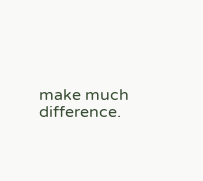make much difference.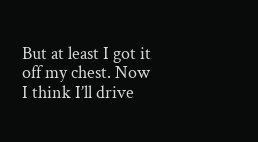But at least I got it off my chest. Now I think I’ll drive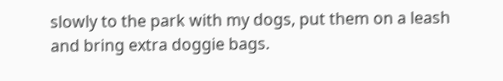slowly to the park with my dogs, put them on a leash and bring extra doggie bags.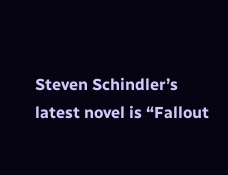Steven Schindler’s latest novel is “Fallout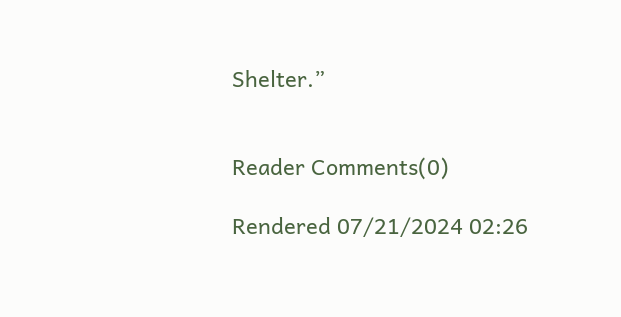Shelter.”


Reader Comments(0)

Rendered 07/21/2024 02:26